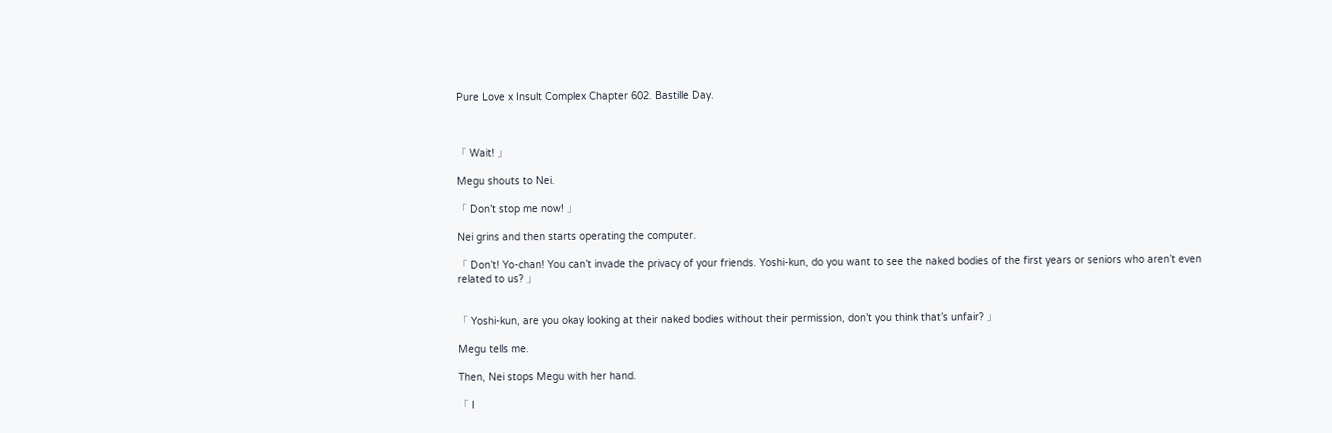Pure Love x Insult Complex Chapter 602. Bastille Day.



「 Wait! 」

Megu shouts to Nei.

「 Don’t stop me now! 」

Nei grins and then starts operating the computer.

「 Don’t! Yo-chan! You can’t invade the privacy of your friends. Yoshi-kun, do you want to see the naked bodies of the first years or seniors who aren’t even related to us? 」


「 Yoshi-kun, are you okay looking at their naked bodies without their permission, don’t you think that’s unfair? 」

Megu tells me.

Then, Nei stops Megu with her hand.

「 I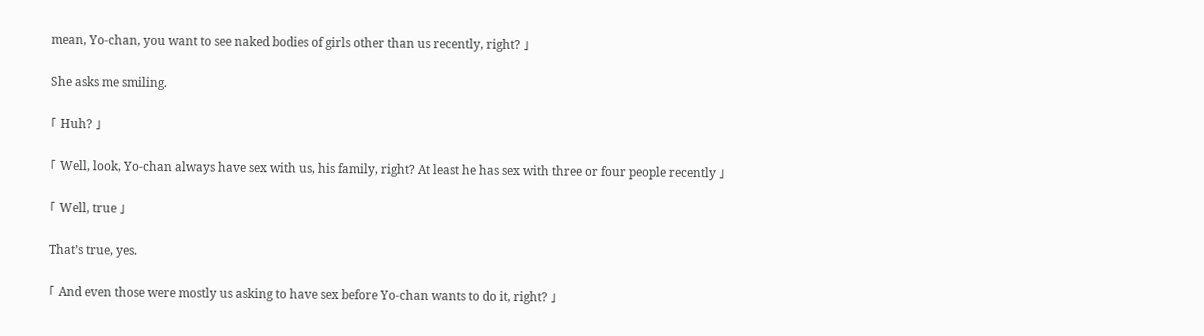mean, Yo-chan, you want to see naked bodies of girls other than us recently, right? 」

She asks me smiling.

「 Huh? 」

「 Well, look, Yo-chan always have sex with us, his family, right? At least he has sex with three or four people recently 」

「 Well, true 」

That’s true, yes.

「 And even those were mostly us asking to have sex before Yo-chan wants to do it, right? 」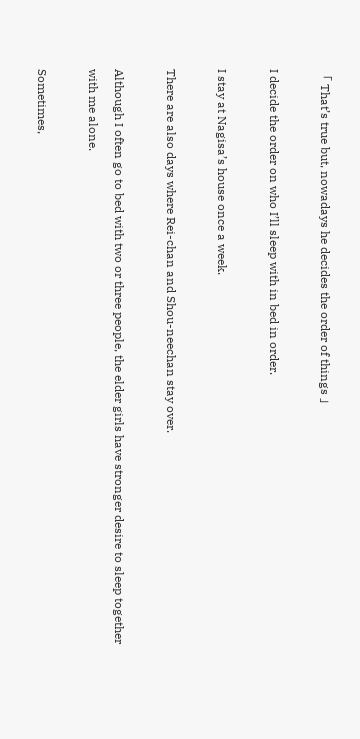「 That’s true but, nowadays he decides the order of things 」

I decide the order on who I’ll sleep with in bed in order.

I stay at Nagisa’s house once a week.

There are also days where Rei-chan and Shou-neechan stay over.

Although I often go to bed with two or three people, the elder girls have stronger desire to sleep together with me alone.

Sometimes,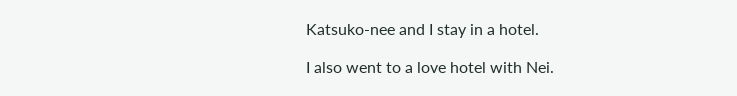Katsuko-nee and I stay in a hotel.

I also went to a love hotel with Nei.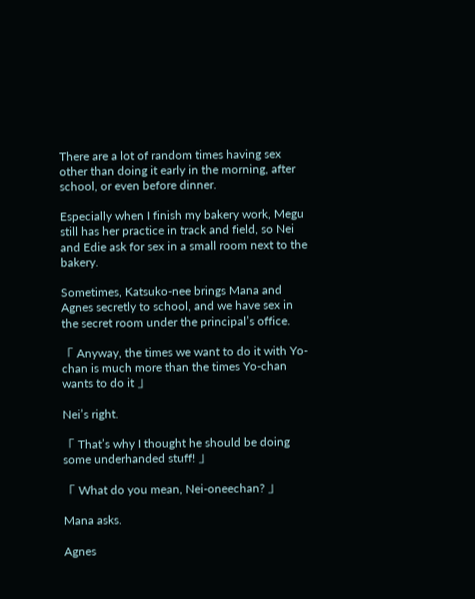There are a lot of random times having sex other than doing it early in the morning, after school, or even before dinner.

Especially when I finish my bakery work, Megu still has her practice in track and field, so Nei and Edie ask for sex in a small room next to the bakery.

Sometimes, Katsuko-nee brings Mana and Agnes secretly to school, and we have sex in the secret room under the principal’s office.

「 Anyway, the times we want to do it with Yo-chan is much more than the times Yo-chan wants to do it 」

Nei’s right.

「 That’s why I thought he should be doing some underhanded stuff! 」

「 What do you mean, Nei-oneechan? 」

Mana asks.

Agnes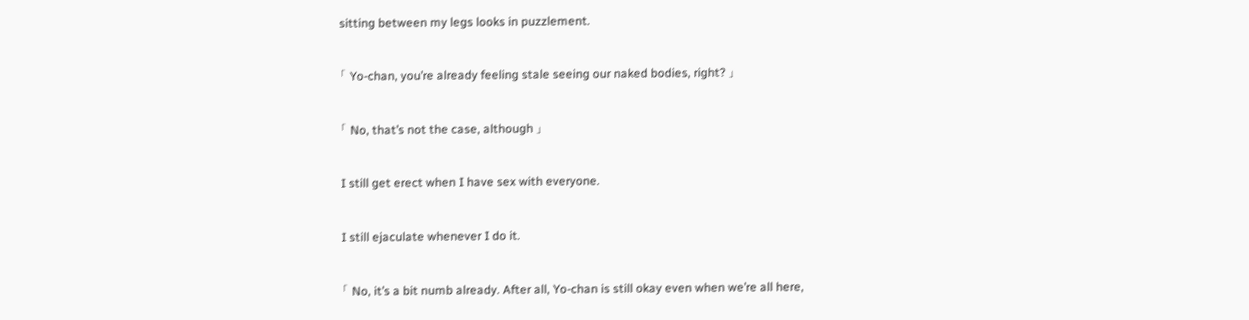sitting between my legs looks in puzzlement.

「 Yo-chan, you’re already feeling stale seeing our naked bodies, right? 」

「 No, that’s not the case, although 」

I still get erect when I have sex with everyone.

I still ejaculate whenever I do it.

「 No, it’s a bit numb already. After all, Yo-chan is still okay even when we’re all here,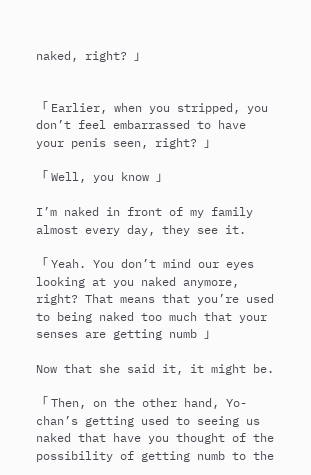naked, right? 」


「 Earlier, when you stripped, you don’t feel embarrassed to have your penis seen, right? 」

「 Well, you know 」

I’m naked in front of my family almost every day, they see it.

「 Yeah. You don’t mind our eyes looking at you naked anymore, right? That means that you’re used to being naked too much that your senses are getting numb 」

Now that she said it, it might be.

「 Then, on the other hand, Yo-chan’s getting used to seeing us naked that have you thought of the possibility of getting numb to the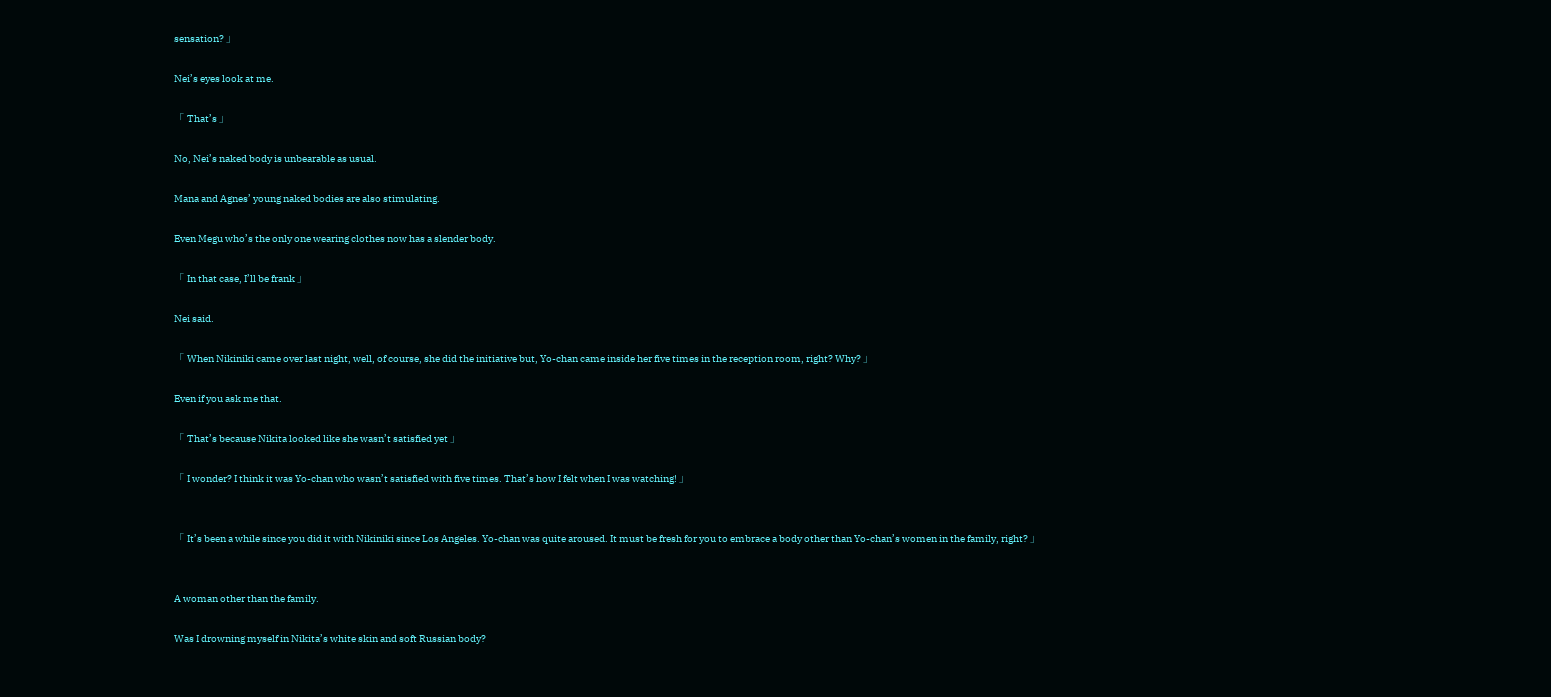sensation? 」

Nei’s eyes look at me.

「 That’s 」

No, Nei’s naked body is unbearable as usual.

Mana and Agnes’ young naked bodies are also stimulating.

Even Megu who’s the only one wearing clothes now has a slender body.

「 In that case, I’ll be frank 」

Nei said.

「 When Nikiniki came over last night, well, of course, she did the initiative but, Yo-chan came inside her five times in the reception room, right? Why? 」

Even if you ask me that.

「 That’s because Nikita looked like she wasn’t satisfied yet 」

「 I wonder? I think it was Yo-chan who wasn’t satisfied with five times. That’s how I felt when I was watching! 」


「 It’s been a while since you did it with Nikiniki since Los Angeles. Yo-chan was quite aroused. It must be fresh for you to embrace a body other than Yo-chan’s women in the family, right? 」


A woman other than the family.

Was I drowning myself in Nikita’s white skin and soft Russian body?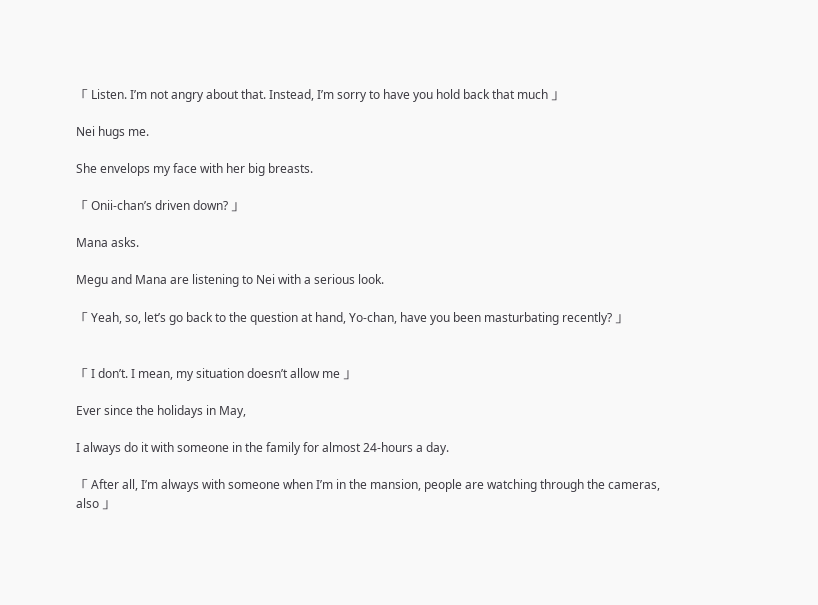「 Listen. I’m not angry about that. Instead, I’m sorry to have you hold back that much 」

Nei hugs me.

She envelops my face with her big breasts.

「 Onii-chan’s driven down? 」

Mana asks.

Megu and Mana are listening to Nei with a serious look.

「 Yeah, so, let’s go back to the question at hand, Yo-chan, have you been masturbating recently? 」


「 I don’t. I mean, my situation doesn’t allow me 」

Ever since the holidays in May,

I always do it with someone in the family for almost 24-hours a day.

「 After all, I’m always with someone when I’m in the mansion, people are watching through the cameras, also 」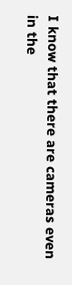I know that there are cameras even in the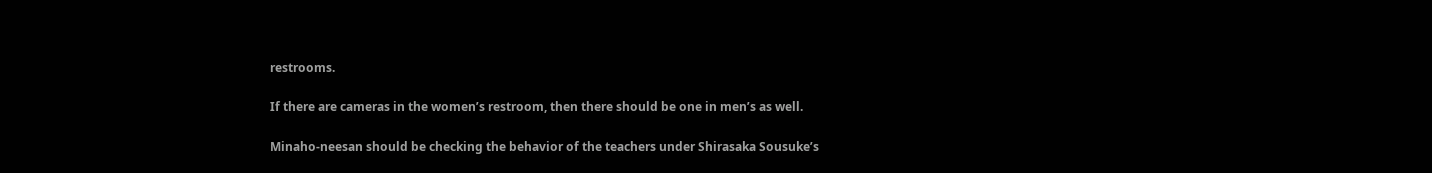restrooms.

If there are cameras in the women’s restroom, then there should be one in men’s as well.

Minaho-neesan should be checking the behavior of the teachers under Shirasaka Sousuke’s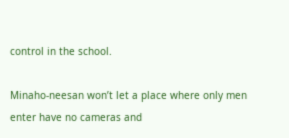control in the school.

Minaho-neesan won’t let a place where only men enter have no cameras and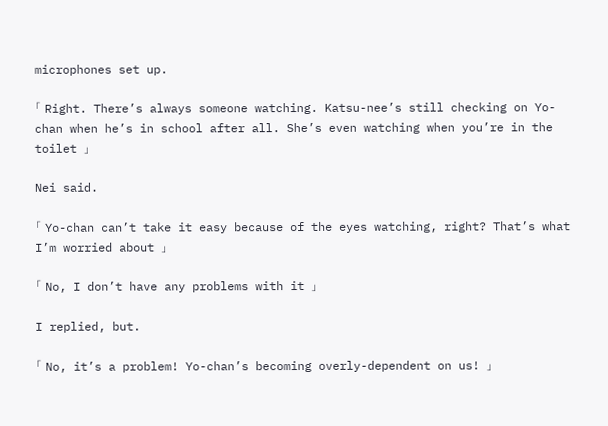microphones set up.

「 Right. There’s always someone watching. Katsu-nee’s still checking on Yo-chan when he’s in school after all. She’s even watching when you’re in the toilet 」

Nei said.

「 Yo-chan can’t take it easy because of the eyes watching, right? That’s what I’m worried about 」

「 No, I don’t have any problems with it 」

I replied, but.

「 No, it’s a problem! Yo-chan’s becoming overly-dependent on us! 」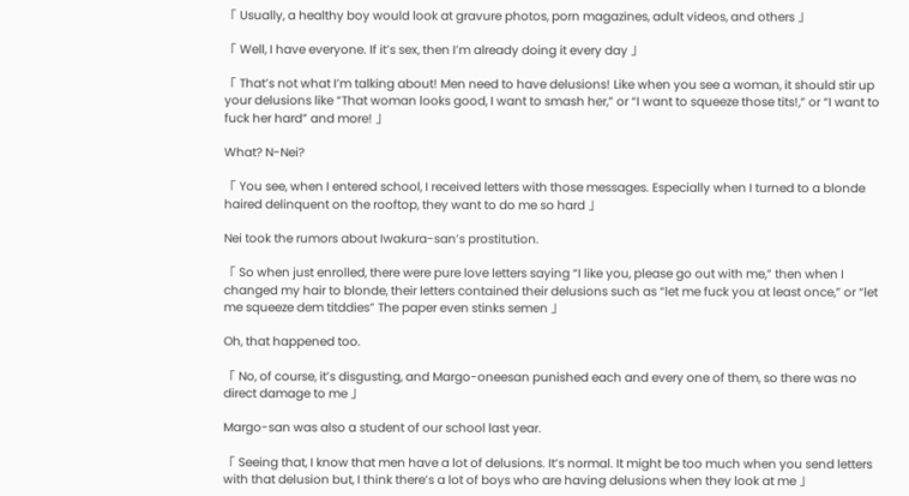「 Usually, a healthy boy would look at gravure photos, porn magazines, adult videos, and others 」

「 Well, I have everyone. If it’s sex, then I’m already doing it every day 」

「 That’s not what I’m talking about! Men need to have delusions! Like when you see a woman, it should stir up your delusions like “That woman looks good, I want to smash her,” or “I want to squeeze those tits!,” or “I want to fuck her hard” and more! 」

What? N-Nei?

「 You see, when I entered school, I received letters with those messages. Especially when I turned to a blonde haired delinquent on the rooftop, they want to do me so hard 」

Nei took the rumors about Iwakura-san’s prostitution.

「 So when just enrolled, there were pure love letters saying “I like you, please go out with me,” then when I changed my hair to blonde, their letters contained their delusions such as “let me fuck you at least once,” or “let me squeeze dem titddies” The paper even stinks semen 」

Oh, that happened too.

「 No, of course, it’s disgusting, and Margo-oneesan punished each and every one of them, so there was no direct damage to me 」

Margo-san was also a student of our school last year.

「 Seeing that, I know that men have a lot of delusions. It’s normal. It might be too much when you send letters with that delusion but, I think there’s a lot of boys who are having delusions when they look at me 」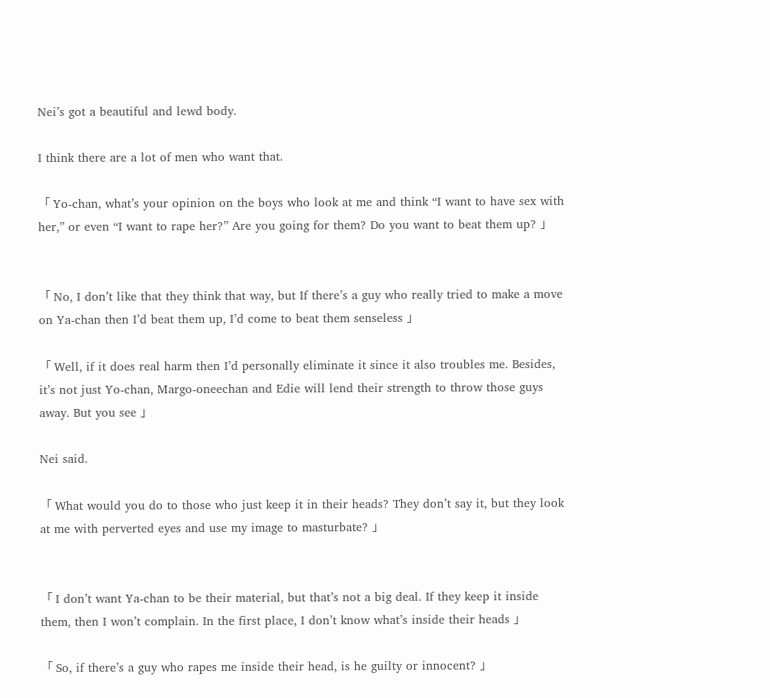Nei’s got a beautiful and lewd body.

I think there are a lot of men who want that.

「 Yo-chan, what’s your opinion on the boys who look at me and think “I want to have sex with her,” or even “I want to rape her?” Are you going for them? Do you want to beat them up? 」


「 No, I don’t like that they think that way, but If there’s a guy who really tried to make a move on Ya-chan then I’d beat them up, I’d come to beat them senseless 」

「 Well, if it does real harm then I’d personally eliminate it since it also troubles me. Besides, it’s not just Yo-chan, Margo-oneechan and Edie will lend their strength to throw those guys away. But you see 」

Nei said.

「 What would you do to those who just keep it in their heads? They don’t say it, but they look at me with perverted eyes and use my image to masturbate? 」


「 I don’t want Ya-chan to be their material, but that’s not a big deal. If they keep it inside them, then I won’t complain. In the first place, I don’t know what’s inside their heads 」

「 So, if there’s a guy who rapes me inside their head, is he guilty or innocent? 」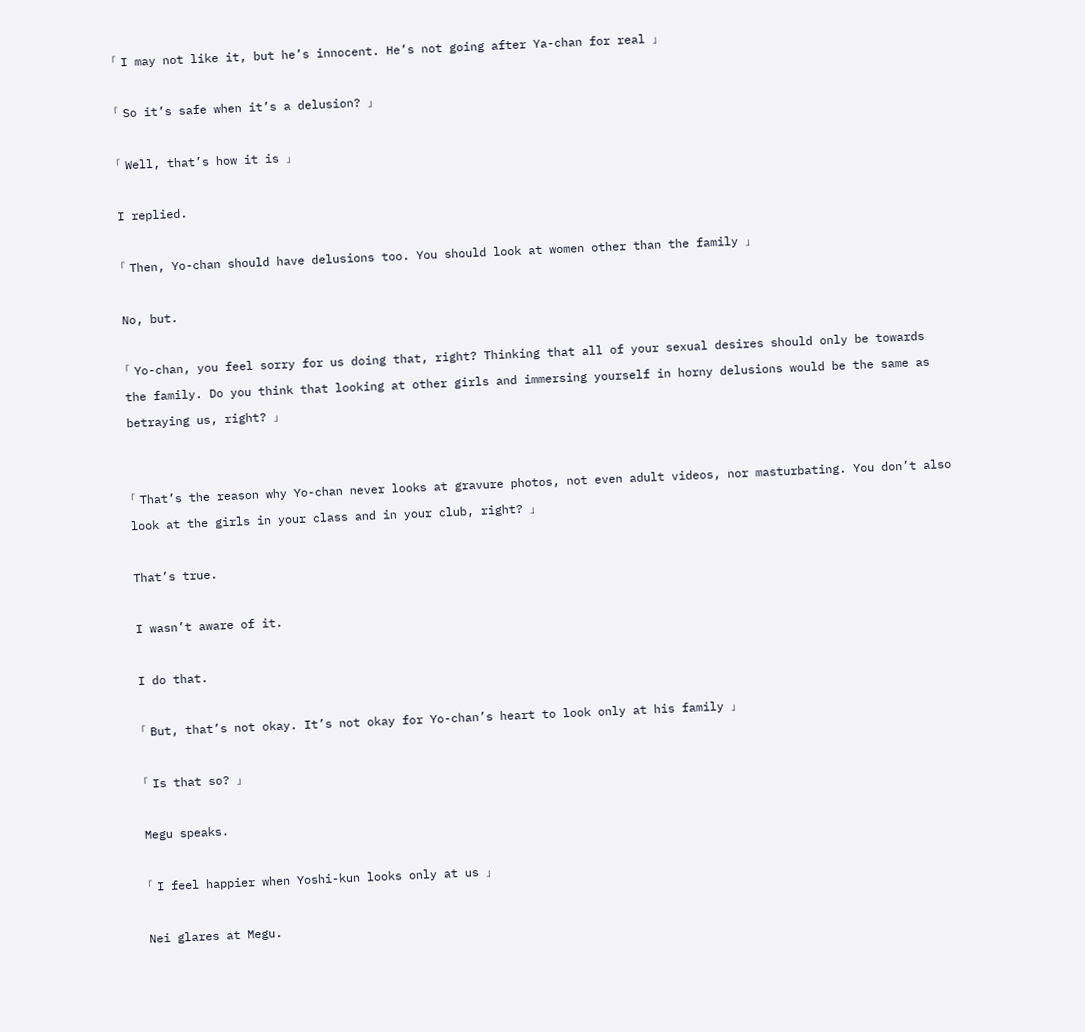「 I may not like it, but he’s innocent. He’s not going after Ya-chan for real 」

「 So it’s safe when it’s a delusion? 」

「 Well, that’s how it is 」

I replied.

「 Then, Yo-chan should have delusions too. You should look at women other than the family 」

No, but.

「 Yo-chan, you feel sorry for us doing that, right? Thinking that all of your sexual desires should only be towards the family. Do you think that looking at other girls and immersing yourself in horny delusions would be the same as betraying us, right? 」


「 That’s the reason why Yo-chan never looks at gravure photos, not even adult videos, nor masturbating. You don’t also look at the girls in your class and in your club, right? 」

That’s true.

I wasn’t aware of it.

I do that.

「 But, that’s not okay. It’s not okay for Yo-chan’s heart to look only at his family 」

「 Is that so? 」

Megu speaks.

「 I feel happier when Yoshi-kun looks only at us 」

Nei glares at Megu.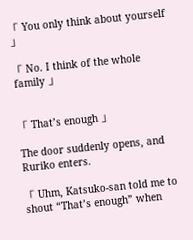「 You only think about yourself 」

「 No. I think of the whole family 」


「 That’s enough 」

The door suddenly opens, and Ruriko enters.

「 Uhm, Katsuko-san told me to shout “That’s enough” when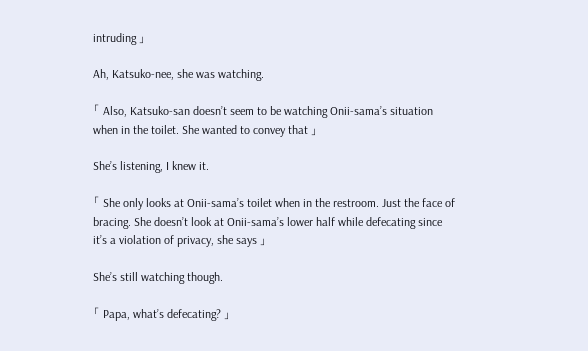intruding 」

Ah, Katsuko-nee, she was watching.

「 Also, Katsuko-san doesn’t seem to be watching Onii-sama’s situation when in the toilet. She wanted to convey that 」

She’s listening, I knew it.

「 She only looks at Onii-sama’s toilet when in the restroom. Just the face of bracing. She doesn’t look at Onii-sama’s lower half while defecating since it’s a violation of privacy, she says 」

She’s still watching though.

「 Papa, what’s defecating? 」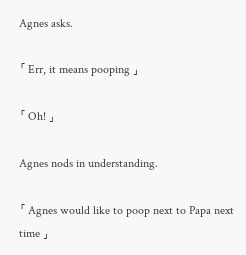Agnes asks.

「 Err, it means pooping 」

「 Oh! 」

Agnes nods in understanding.

「 Agnes would like to poop next to Papa next time 」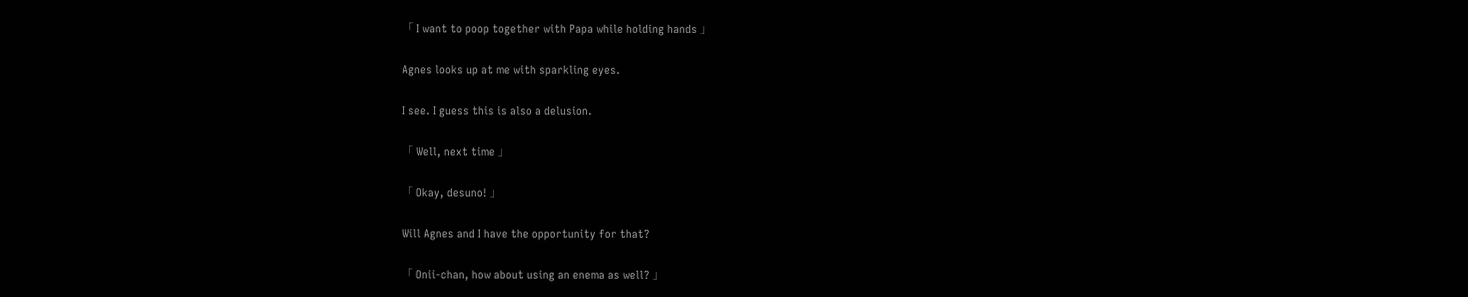「 I want to poop together with Papa while holding hands 」

Agnes looks up at me with sparkling eyes.

I see. I guess this is also a delusion.

「 Well, next time 」

「 Okay, desuno! 」

Will Agnes and I have the opportunity for that?

「 Onii-chan, how about using an enema as well? 」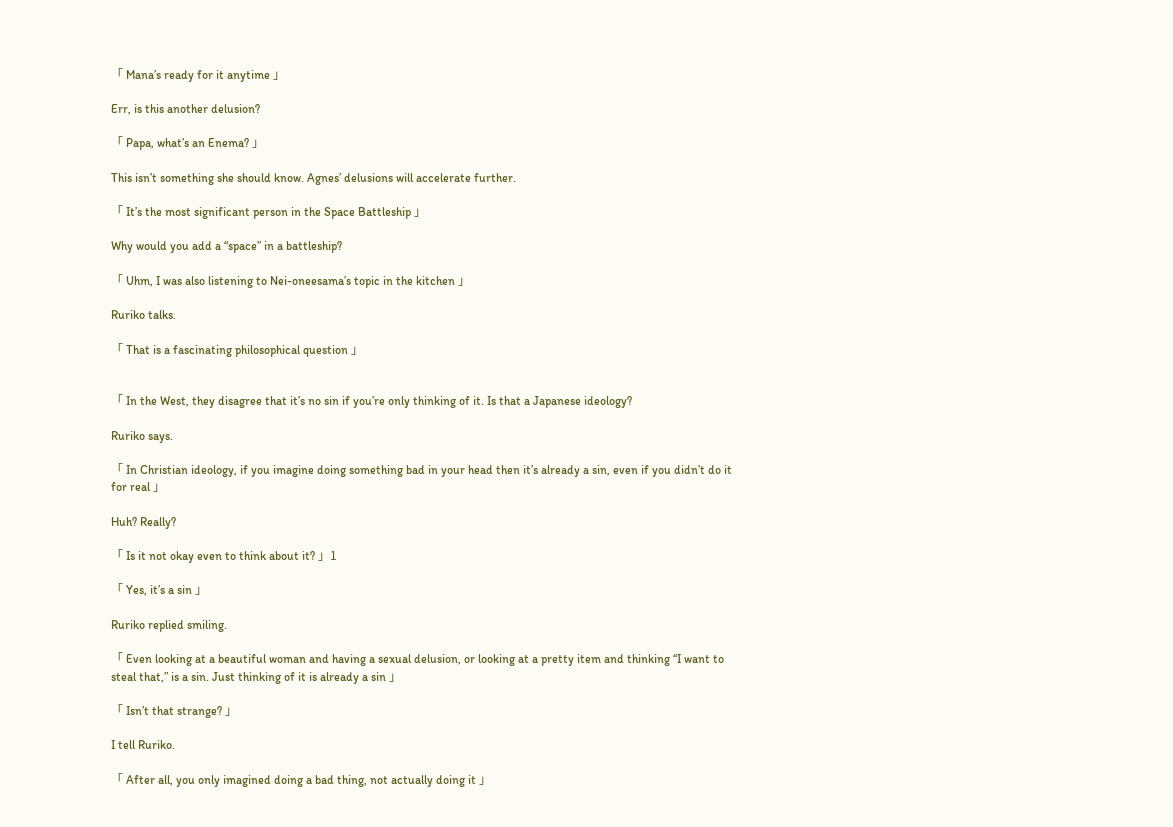「 Mana’s ready for it anytime 」

Err, is this another delusion?

「 Papa, what’s an Enema? 」

This isn’t something she should know. Agnes’ delusions will accelerate further.

「 It’s the most significant person in the Space Battleship 」

Why would you add a “space” in a battleship?

「 Uhm, I was also listening to Nei-oneesama’s topic in the kitchen 」

Ruriko talks.

「 That is a fascinating philosophical question 」


「 In the West, they disagree that it’s no sin if you’re only thinking of it. Is that a Japanese ideology?

Ruriko says.

「 In Christian ideology, if you imagine doing something bad in your head then it’s already a sin, even if you didn’t do it for real 」

Huh? Really?

「 Is it not okay even to think about it? 」1

「 Yes, it’s a sin 」

Ruriko replied smiling.

「 Even looking at a beautiful woman and having a sexual delusion, or looking at a pretty item and thinking “I want to steal that,” is a sin. Just thinking of it is already a sin 」

「 Isn’t that strange? 」

I tell Ruriko.

「 After all, you only imagined doing a bad thing, not actually doing it 」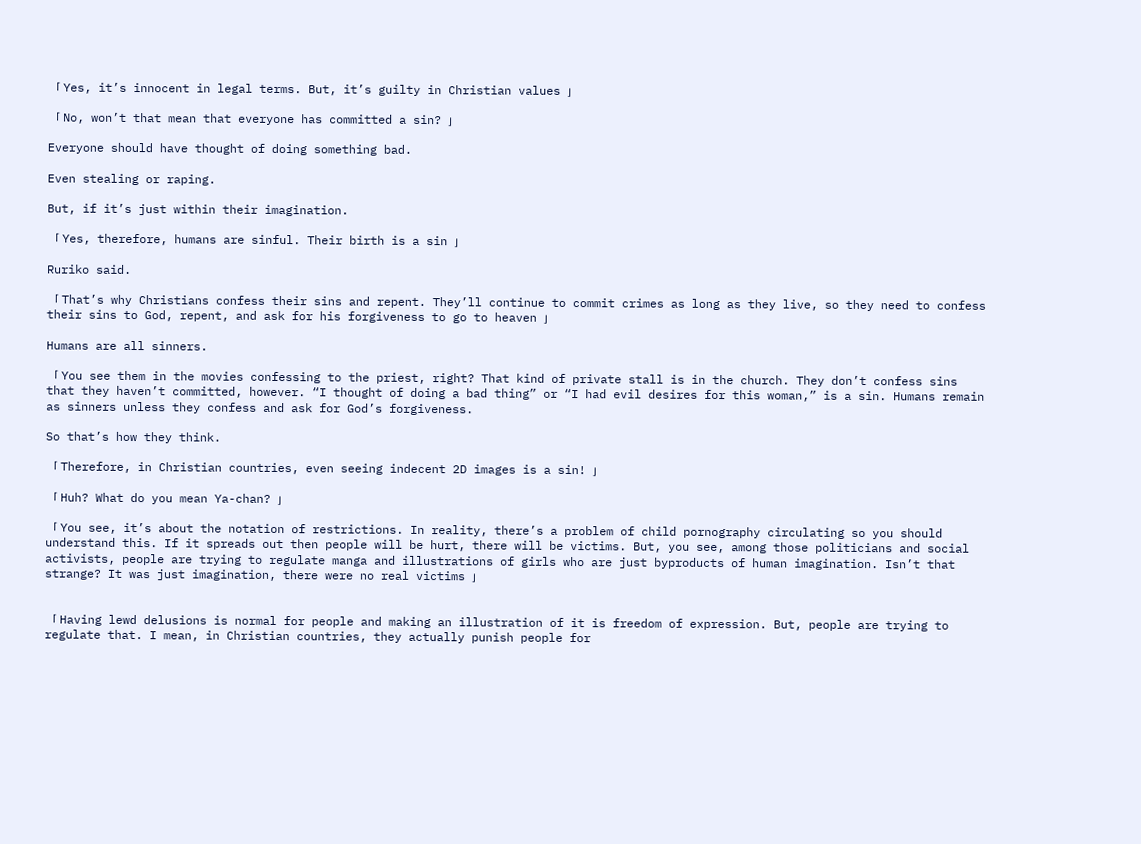「 Yes, it’s innocent in legal terms. But, it’s guilty in Christian values 」

「 No, won’t that mean that everyone has committed a sin? 」

Everyone should have thought of doing something bad.

Even stealing or raping.

But, if it’s just within their imagination.

「 Yes, therefore, humans are sinful. Their birth is a sin 」

Ruriko said.

「 That’s why Christians confess their sins and repent. They’ll continue to commit crimes as long as they live, so they need to confess their sins to God, repent, and ask for his forgiveness to go to heaven 」

Humans are all sinners.

「 You see them in the movies confessing to the priest, right? That kind of private stall is in the church. They don’t confess sins that they haven’t committed, however. “I thought of doing a bad thing” or “I had evil desires for this woman,” is a sin. Humans remain as sinners unless they confess and ask for God’s forgiveness.

So that’s how they think.

「 Therefore, in Christian countries, even seeing indecent 2D images is a sin! 」

「 Huh? What do you mean Ya-chan? 」

「 You see, it’s about the notation of restrictions. In reality, there’s a problem of child pornography circulating so you should understand this. If it spreads out then people will be hurt, there will be victims. But, you see, among those politicians and social activists, people are trying to regulate manga and illustrations of girls who are just byproducts of human imagination. Isn’t that strange? It was just imagination, there were no real victims 」


「 Having lewd delusions is normal for people and making an illustration of it is freedom of expression. But, people are trying to regulate that. I mean, in Christian countries, they actually punish people for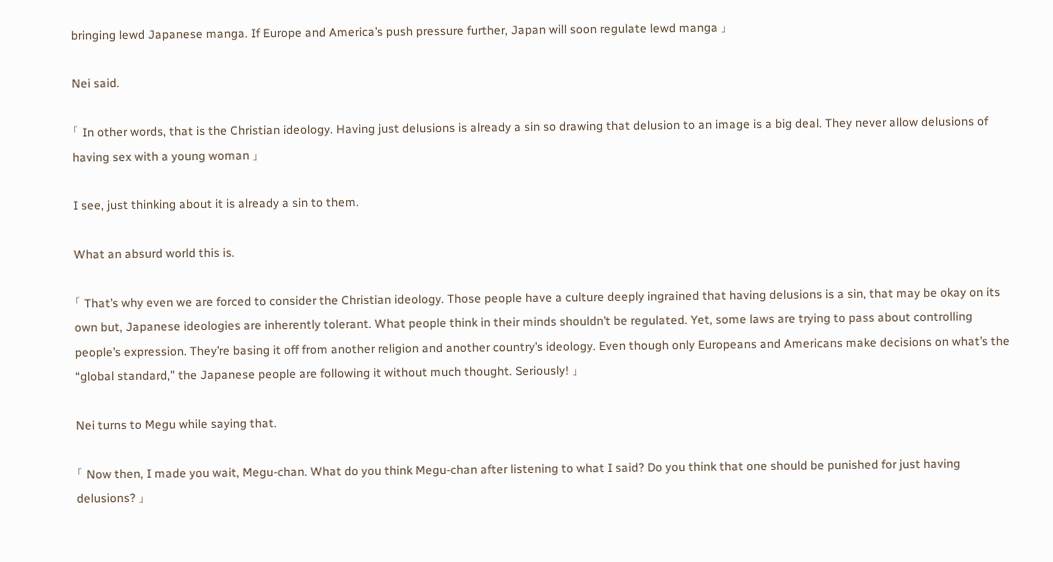bringing lewd Japanese manga. If Europe and America’s push pressure further, Japan will soon regulate lewd manga 」

Nei said.

「 In other words, that is the Christian ideology. Having just delusions is already a sin so drawing that delusion to an image is a big deal. They never allow delusions of having sex with a young woman 」

I see, just thinking about it is already a sin to them.

What an absurd world this is.

「 That’s why even we are forced to consider the Christian ideology. Those people have a culture deeply ingrained that having delusions is a sin, that may be okay on its own but, Japanese ideologies are inherently tolerant. What people think in their minds shouldn’t be regulated. Yet, some laws are trying to pass about controlling people’s expression. They’re basing it off from another religion and another country’s ideology. Even though only Europeans and Americans make decisions on what’s the “global standard,” the Japanese people are following it without much thought. Seriously! 」

Nei turns to Megu while saying that.

「 Now then, I made you wait, Megu-chan. What do you think Megu-chan after listening to what I said? Do you think that one should be punished for just having delusions? 」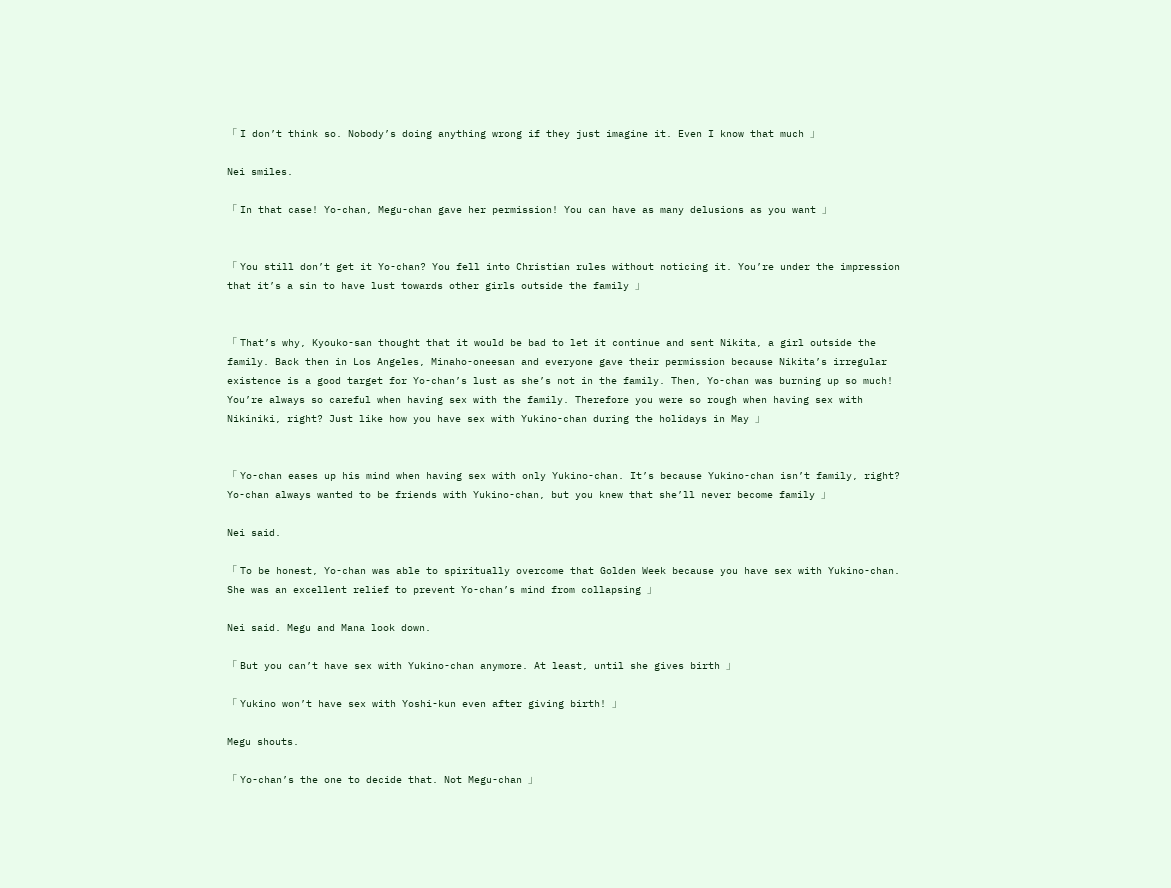「 I don’t think so. Nobody’s doing anything wrong if they just imagine it. Even I know that much 」

Nei smiles.

「 In that case! Yo-chan, Megu-chan gave her permission! You can have as many delusions as you want 」


「 You still don’t get it Yo-chan? You fell into Christian rules without noticing it. You’re under the impression that it’s a sin to have lust towards other girls outside the family 」


「 That’s why, Kyouko-san thought that it would be bad to let it continue and sent Nikita, a girl outside the family. Back then in Los Angeles, Minaho-oneesan and everyone gave their permission because Nikita’s irregular existence is a good target for Yo-chan’s lust as she’s not in the family. Then, Yo-chan was burning up so much! You’re always so careful when having sex with the family. Therefore you were so rough when having sex with Nikiniki, right? Just like how you have sex with Yukino-chan during the holidays in May 」


「 Yo-chan eases up his mind when having sex with only Yukino-chan. It’s because Yukino-chan isn’t family, right? Yo-chan always wanted to be friends with Yukino-chan, but you knew that she’ll never become family 」

Nei said.

「 To be honest, Yo-chan was able to spiritually overcome that Golden Week because you have sex with Yukino-chan. She was an excellent relief to prevent Yo-chan’s mind from collapsing 」

Nei said. Megu and Mana look down.

「 But you can’t have sex with Yukino-chan anymore. At least, until she gives birth 」

「 Yukino won’t have sex with Yoshi-kun even after giving birth! 」

Megu shouts.

「 Yo-chan’s the one to decide that. Not Megu-chan 」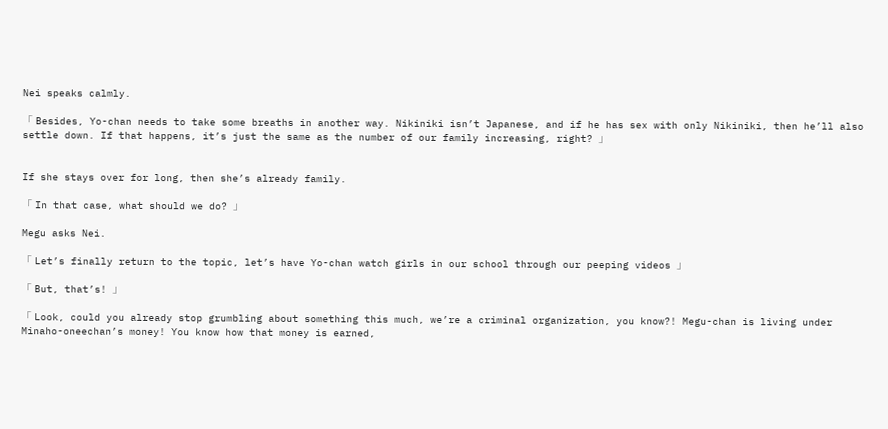Nei speaks calmly.

「 Besides, Yo-chan needs to take some breaths in another way. Nikiniki isn’t Japanese, and if he has sex with only Nikiniki, then he’ll also settle down. If that happens, it’s just the same as the number of our family increasing, right? 」


If she stays over for long, then she’s already family.

「 In that case, what should we do? 」

Megu asks Nei.

「 Let’s finally return to the topic, let’s have Yo-chan watch girls in our school through our peeping videos 」

「 But, that’s! 」

「 Look, could you already stop grumbling about something this much, we’re a criminal organization, you know?! Megu-chan is living under Minaho-oneechan’s money! You know how that money is earned,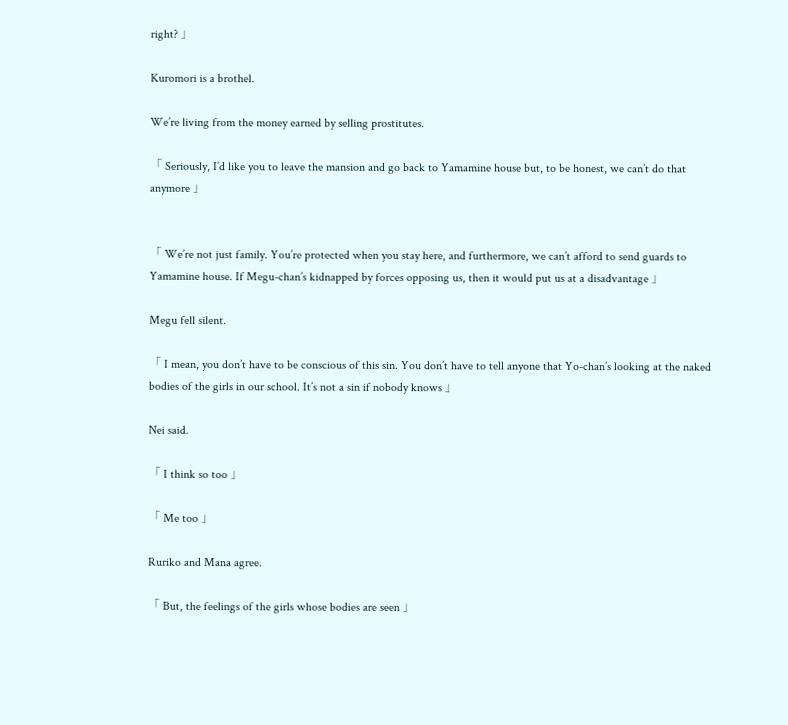right? 」

Kuromori is a brothel.

We’re living from the money earned by selling prostitutes.

「 Seriously, I’d like you to leave the mansion and go back to Yamamine house but, to be honest, we can’t do that anymore 」


「 We’re not just family. You’re protected when you stay here, and furthermore, we can’t afford to send guards to Yamamine house. If Megu-chan’s kidnapped by forces opposing us, then it would put us at a disadvantage 」

Megu fell silent.

「 I mean, you don’t have to be conscious of this sin. You don’t have to tell anyone that Yo-chan’s looking at the naked bodies of the girls in our school. It’s not a sin if nobody knows 」

Nei said.

「 I think so too 」

「 Me too 」

Ruriko and Mana agree.

「 But, the feelings of the girls whose bodies are seen 」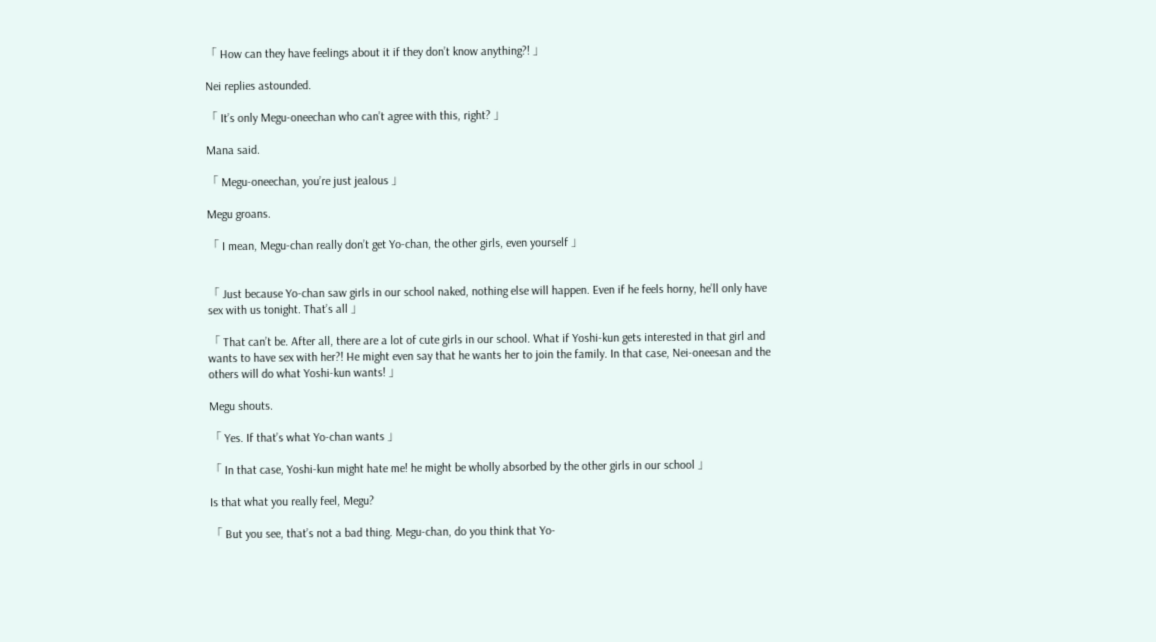「 How can they have feelings about it if they don’t know anything?! 」

Nei replies astounded.

「 It’s only Megu-oneechan who can’t agree with this, right? 」

Mana said.

「 Megu-oneechan, you’re just jealous 」

Megu groans.

「 I mean, Megu-chan really don’t get Yo-chan, the other girls, even yourself 」


「 Just because Yo-chan saw girls in our school naked, nothing else will happen. Even if he feels horny, he’ll only have sex with us tonight. That’s all 」

「 That can’t be. After all, there are a lot of cute girls in our school. What if Yoshi-kun gets interested in that girl and wants to have sex with her?! He might even say that he wants her to join the family. In that case, Nei-oneesan and the others will do what Yoshi-kun wants! 」

Megu shouts.

「 Yes. If that’s what Yo-chan wants 」

「 In that case, Yoshi-kun might hate me! he might be wholly absorbed by the other girls in our school 」

Is that what you really feel, Megu?

「 But you see, that’s not a bad thing. Megu-chan, do you think that Yo-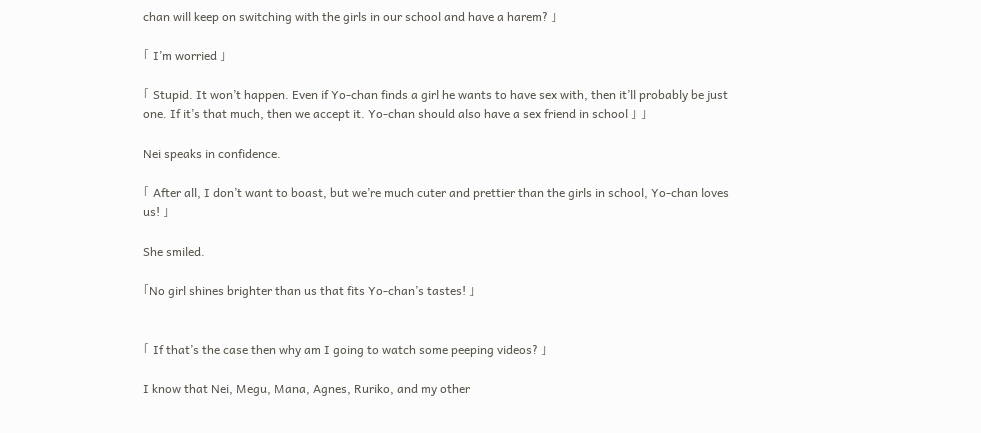chan will keep on switching with the girls in our school and have a harem? 」

「 I’m worried 」

「 Stupid. It won’t happen. Even if Yo-chan finds a girl he wants to have sex with, then it’ll probably be just one. If it’s that much, then we accept it. Yo-chan should also have a sex friend in school 」 」

Nei speaks in confidence.

「 After all, I don’t want to boast, but we’re much cuter and prettier than the girls in school, Yo-chan loves us! 」

She smiled.

「No girl shines brighter than us that fits Yo-chan’s tastes! 」


「 If that’s the case then why am I going to watch some peeping videos? 」

I know that Nei, Megu, Mana, Agnes, Ruriko, and my other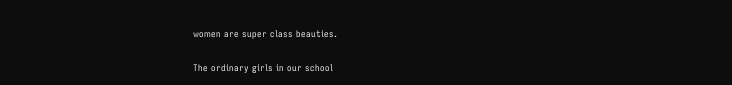women are super class beauties.

The ordinary girls in our school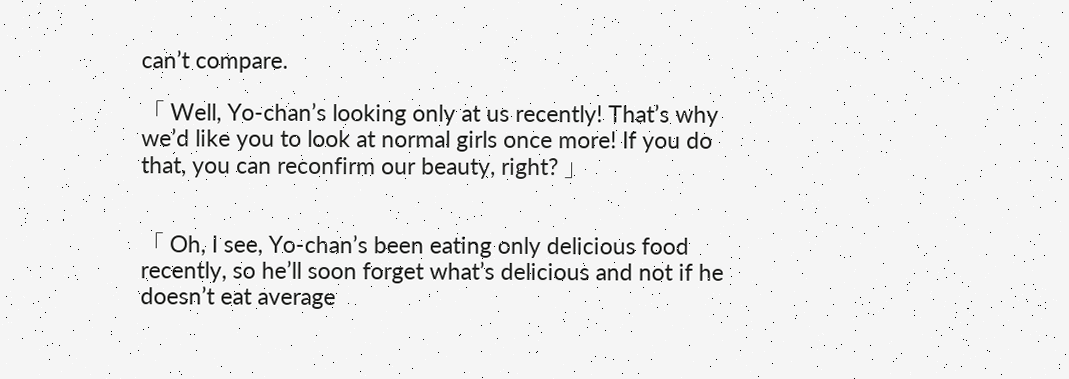can’t compare.

「 Well, Yo-chan’s looking only at us recently! That’s why we’d like you to look at normal girls once more! If you do that, you can reconfirm our beauty, right? 」


「 Oh, I see, Yo-chan’s been eating only delicious food recently, so he’ll soon forget what’s delicious and not if he doesn’t eat average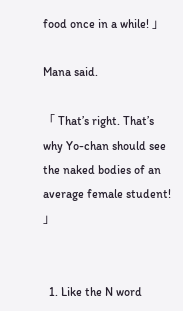food once in a while! 」

Mana said.

「 That’s right. That’s why Yo-chan should see the naked bodies of an average female student! 」


  1. Like the N word